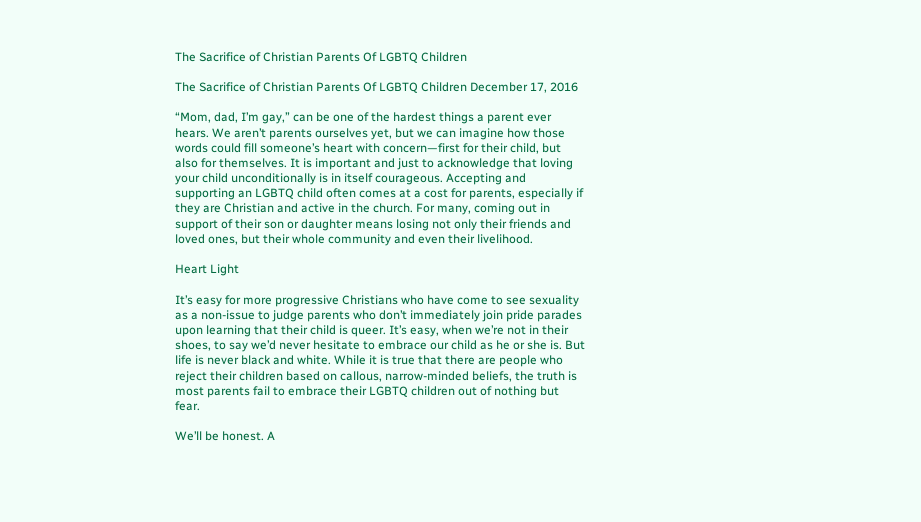The Sacrifice of Christian Parents Of LGBTQ Children

The Sacrifice of Christian Parents Of LGBTQ Children December 17, 2016

“Mom, dad, I’m gay,” can be one of the hardest things a parent ever hears. We aren’t parents ourselves yet, but we can imagine how those words could fill someone’s heart with concern—first for their child, but also for themselves. It is important and just to acknowledge that loving your child unconditionally is in itself courageous. Accepting and supporting an LGBTQ child often comes at a cost for parents, especially if they are Christian and active in the church. For many, coming out in support of their son or daughter means losing not only their friends and loved ones, but their whole community and even their livelihood.

Heart Light

It’s easy for more progressive Christians who have come to see sexuality as a non-issue to judge parents who don’t immediately join pride parades upon learning that their child is queer. It’s easy, when we’re not in their shoes, to say we’d never hesitate to embrace our child as he or she is. But life is never black and white. While it is true that there are people who reject their children based on callous, narrow-minded beliefs, the truth is most parents fail to embrace their LGBTQ children out of nothing but fear.

We’ll be honest. A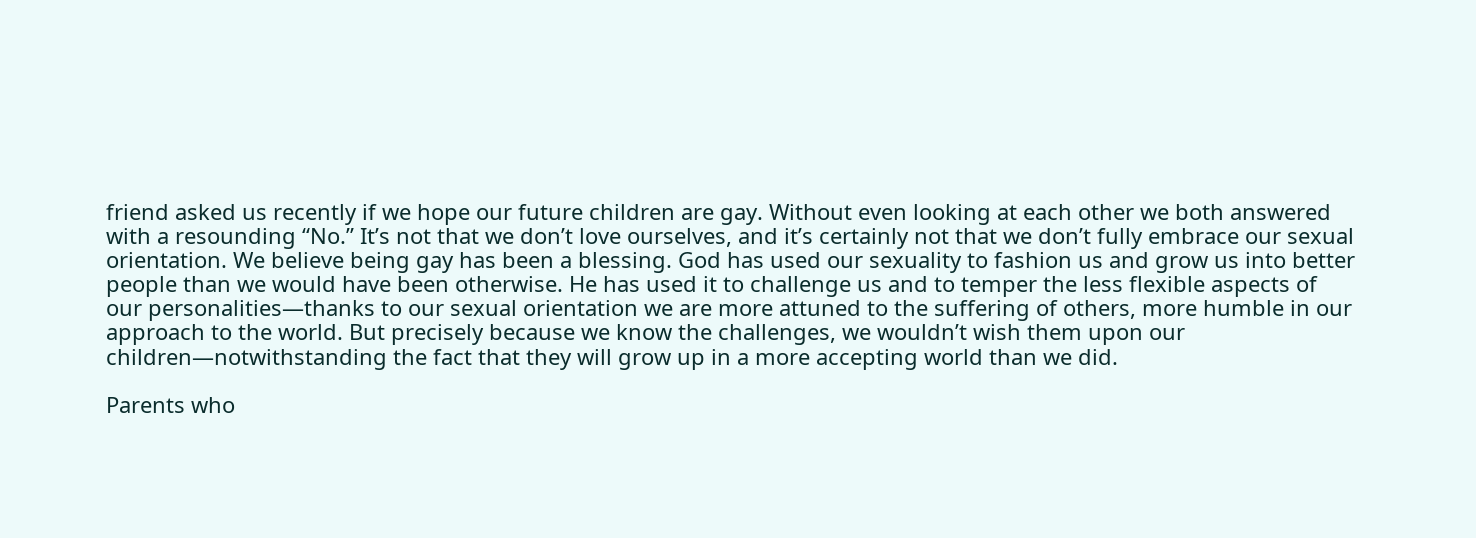friend asked us recently if we hope our future children are gay. Without even looking at each other we both answered with a resounding “No.” It’s not that we don’t love ourselves, and it’s certainly not that we don’t fully embrace our sexual orientation. We believe being gay has been a blessing. God has used our sexuality to fashion us and grow us into better people than we would have been otherwise. He has used it to challenge us and to temper the less flexible aspects of our personalities—thanks to our sexual orientation we are more attuned to the suffering of others, more humble in our approach to the world. But precisely because we know the challenges, we wouldn’t wish them upon our children—notwithstanding the fact that they will grow up in a more accepting world than we did.

Parents who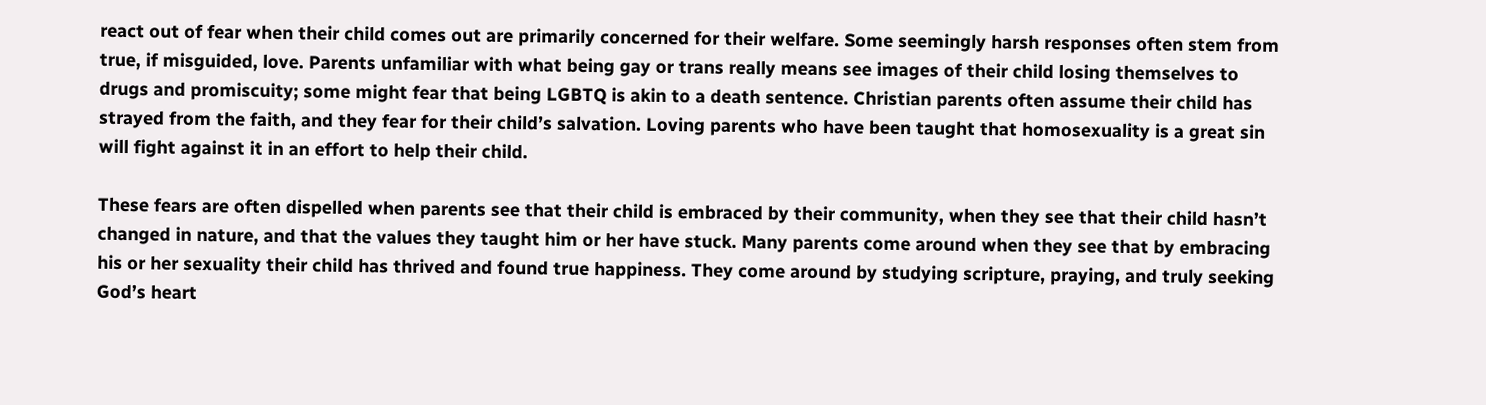react out of fear when their child comes out are primarily concerned for their welfare. Some seemingly harsh responses often stem from true, if misguided, love. Parents unfamiliar with what being gay or trans really means see images of their child losing themselves to drugs and promiscuity; some might fear that being LGBTQ is akin to a death sentence. Christian parents often assume their child has strayed from the faith, and they fear for their child’s salvation. Loving parents who have been taught that homosexuality is a great sin will fight against it in an effort to help their child.

These fears are often dispelled when parents see that their child is embraced by their community, when they see that their child hasn’t changed in nature, and that the values they taught him or her have stuck. Many parents come around when they see that by embracing his or her sexuality their child has thrived and found true happiness. They come around by studying scripture, praying, and truly seeking God’s heart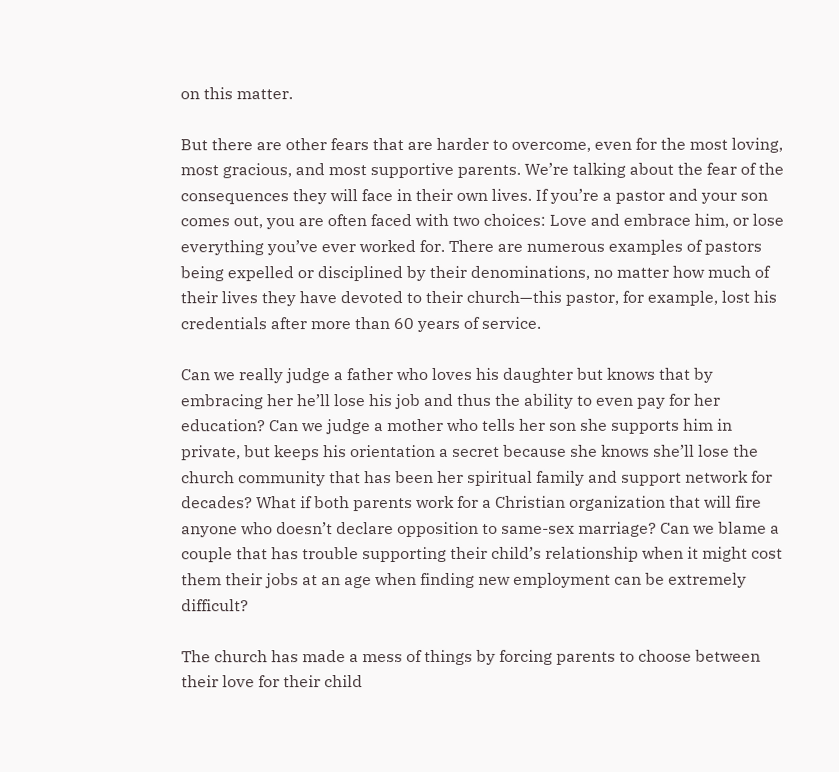on this matter.

But there are other fears that are harder to overcome, even for the most loving, most gracious, and most supportive parents. We’re talking about the fear of the consequences they will face in their own lives. If you’re a pastor and your son comes out, you are often faced with two choices: Love and embrace him, or lose everything you’ve ever worked for. There are numerous examples of pastors being expelled or disciplined by their denominations, no matter how much of their lives they have devoted to their church—this pastor, for example, lost his credentials after more than 60 years of service.

Can we really judge a father who loves his daughter but knows that by embracing her he’ll lose his job and thus the ability to even pay for her education? Can we judge a mother who tells her son she supports him in private, but keeps his orientation a secret because she knows she’ll lose the church community that has been her spiritual family and support network for decades? What if both parents work for a Christian organization that will fire anyone who doesn’t declare opposition to same-sex marriage? Can we blame a couple that has trouble supporting their child’s relationship when it might cost them their jobs at an age when finding new employment can be extremely difficult?

The church has made a mess of things by forcing parents to choose between their love for their child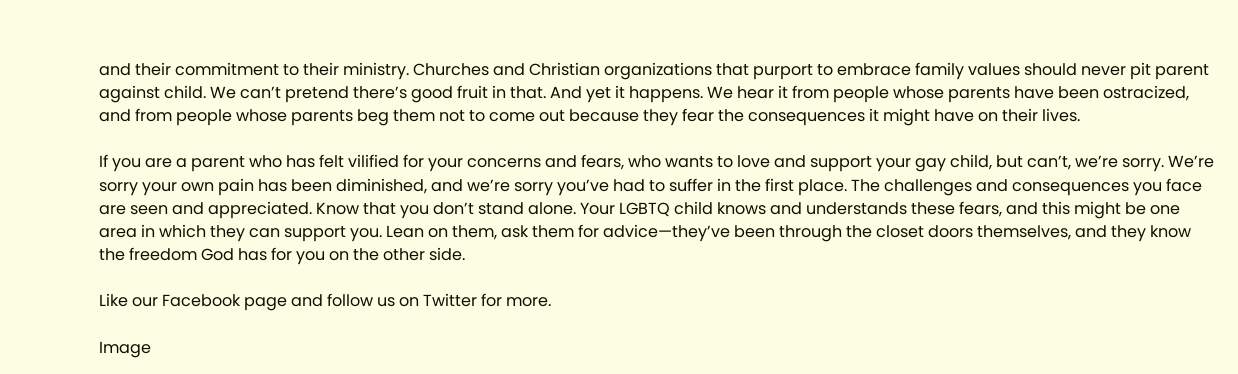and their commitment to their ministry. Churches and Christian organizations that purport to embrace family values should never pit parent against child. We can’t pretend there’s good fruit in that. And yet it happens. We hear it from people whose parents have been ostracized, and from people whose parents beg them not to come out because they fear the consequences it might have on their lives.

If you are a parent who has felt vilified for your concerns and fears, who wants to love and support your gay child, but can’t, we’re sorry. We’re sorry your own pain has been diminished, and we’re sorry you’ve had to suffer in the first place. The challenges and consequences you face are seen and appreciated. Know that you don’t stand alone. Your LGBTQ child knows and understands these fears, and this might be one area in which they can support you. Lean on them, ask them for advice—they’ve been through the closet doors themselves, and they know the freedom God has for you on the other side.

Like our Facebook page and follow us on Twitter for more.

Image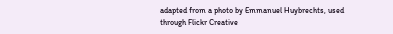adapted from a photo by Emmanuel Huybrechts, used through Flickr Creative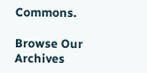Commons.

Browse Our Archives